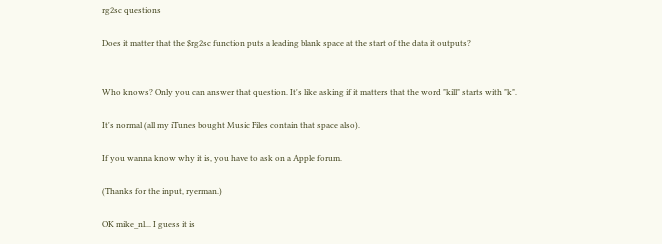rg2sc questions

Does it matter that the $rg2sc function puts a leading blank space at the start of the data it outputs?


Who knows? Only you can answer that question. It's like asking if it matters that the word "kill" starts with "k".

It's normal (all my iTunes bought Music Files contain that space also).

If you wanna know why it is, you have to ask on a Apple forum.

(Thanks for the input, ryerman.)

OK mike_nl... I guess it is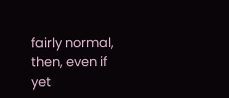fairly normal, then, even if yet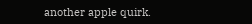another apple quirk.